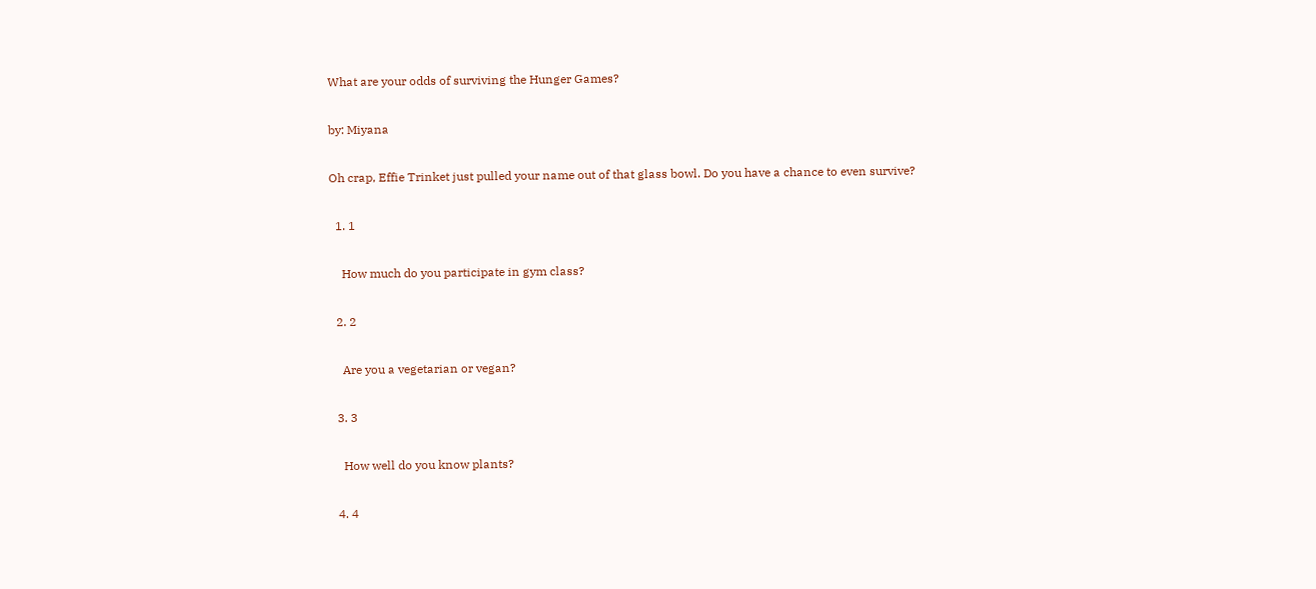What are your odds of surviving the Hunger Games?

by: Miyana

Oh crap, Effie Trinket just pulled your name out of that glass bowl. Do you have a chance to even survive?

  1. 1

    How much do you participate in gym class?

  2. 2

    Are you a vegetarian or vegan?

  3. 3

    How well do you know plants?

  4. 4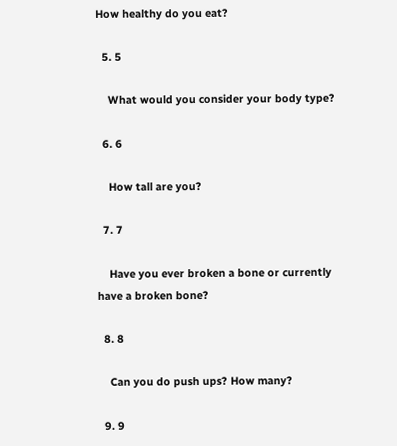How healthy do you eat?

  5. 5

    What would you consider your body type?

  6. 6

    How tall are you?

  7. 7

    Have you ever broken a bone or currently have a broken bone?

  8. 8

    Can you do push ups? How many?

  9. 9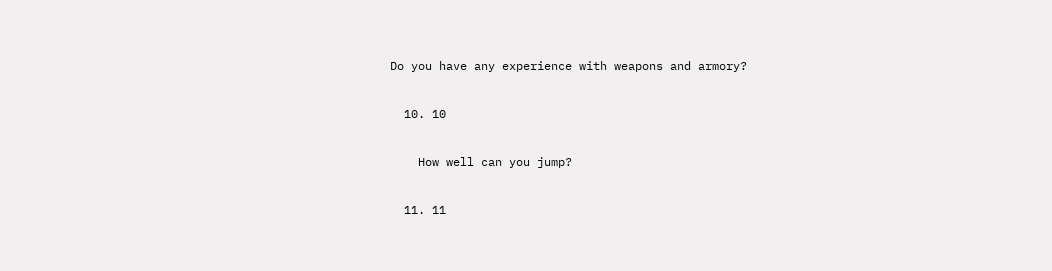Do you have any experience with weapons and armory?

  10. 10

    How well can you jump?

  11. 11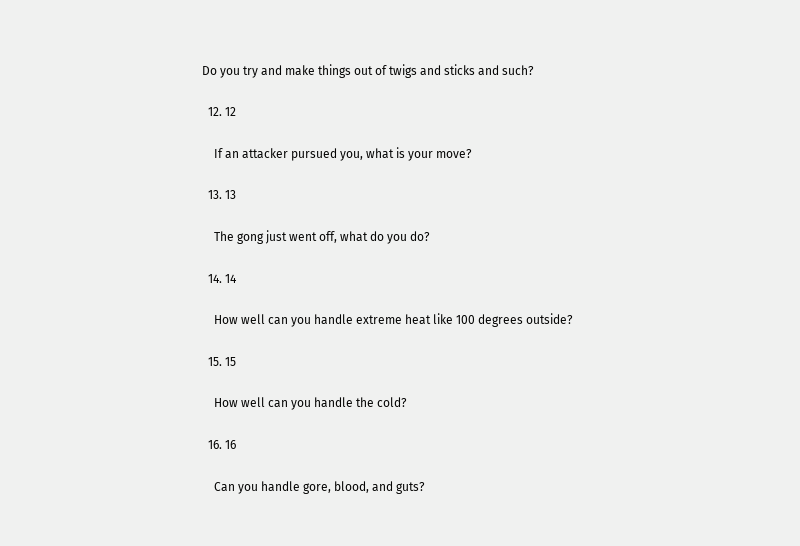Do you try and make things out of twigs and sticks and such?

  12. 12

    If an attacker pursued you, what is your move?

  13. 13

    The gong just went off, what do you do?

  14. 14

    How well can you handle extreme heat like 100 degrees outside?

  15. 15

    How well can you handle the cold?

  16. 16

    Can you handle gore, blood, and guts?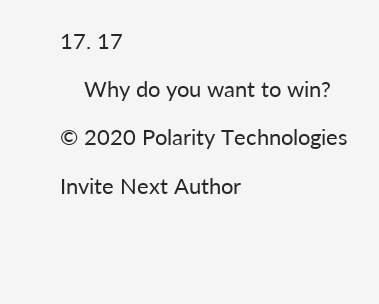17. 17

    Why do you want to win?

© 2020 Polarity Technologies

Invite Next Author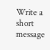Write a short message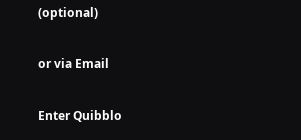(optional)

or via Email

Enter Quibblo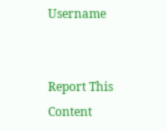Username


Report This Content